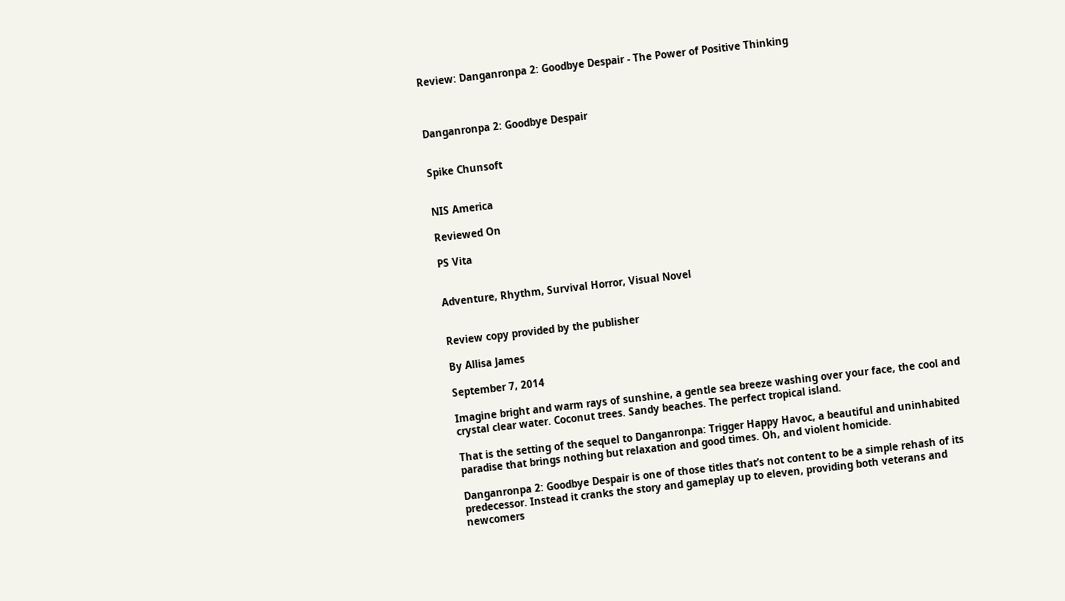Review: Danganronpa 2: Goodbye Despair - The Power of Positive Thinking



Danganronpa 2: Goodbye Despair


Spike Chunsoft


NIS America

Reviewed On

PS Vita


Adventure, Rhythm, Survival Horror, Visual Novel


Review copy provided by the publisher

By Allisa James

September 7, 2014

Imagine bright and warm rays of sunshine, a gentle sea breeze washing over your face, the cool and crystal clear water. Coconut trees. Sandy beaches. The perfect tropical island.

That is the setting of the sequel to Danganronpa: Trigger Happy Havoc, a beautiful and uninhabited paradise that brings nothing but relaxation and good times. Oh, and violent homicide.

Danganronpa 2: Goodbye Despair is one of those titles that’s not content to be a simple rehash of its predecessor. Instead it cranks the story and gameplay up to eleven, providing both veterans and newcomers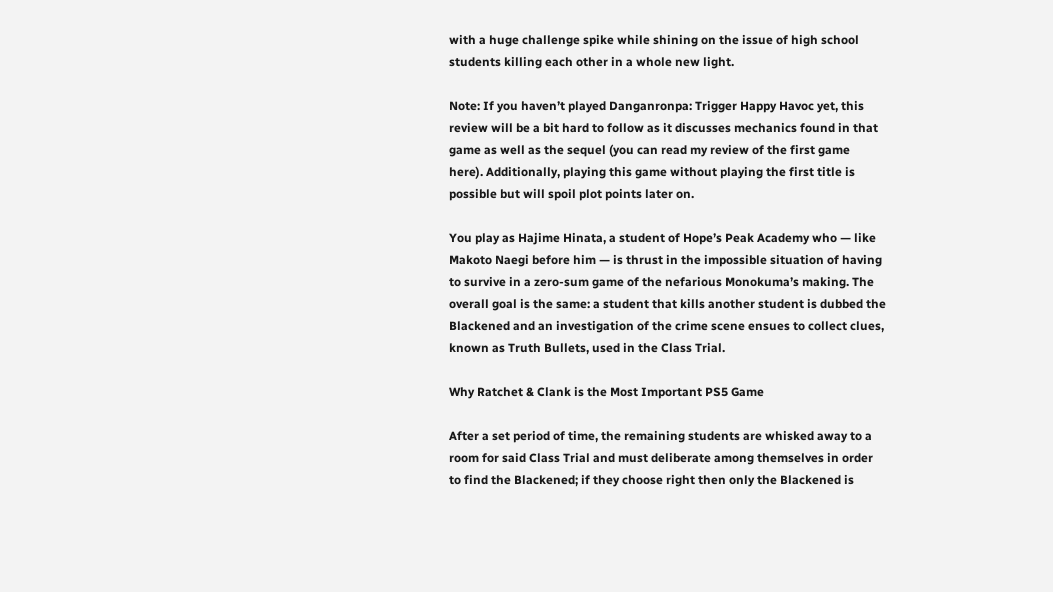with a huge challenge spike while shining on the issue of high school students killing each other in a whole new light.

Note: If you haven’t played Danganronpa: Trigger Happy Havoc yet, this review will be a bit hard to follow as it discusses mechanics found in that game as well as the sequel (you can read my review of the first game here). Additionally, playing this game without playing the first title is possible but will spoil plot points later on.

You play as Hajime Hinata, a student of Hope’s Peak Academy who — like Makoto Naegi before him — is thrust in the impossible situation of having to survive in a zero-sum game of the nefarious Monokuma’s making. The overall goal is the same: a student that kills another student is dubbed the Blackened and an investigation of the crime scene ensues to collect clues, known as Truth Bullets, used in the Class Trial.

Why Ratchet & Clank is the Most Important PS5 Game

After a set period of time, the remaining students are whisked away to a room for said Class Trial and must deliberate among themselves in order to find the Blackened; if they choose right then only the Blackened is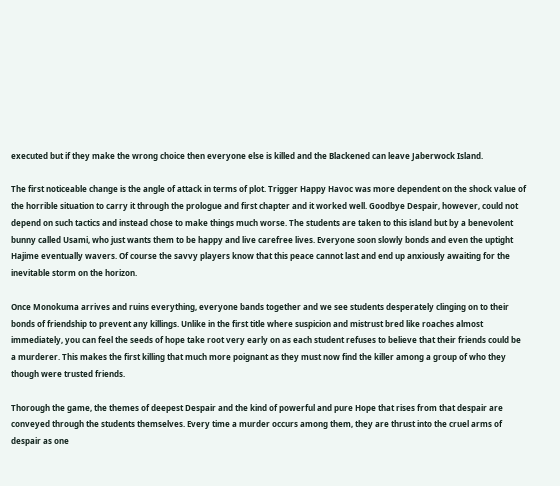executed but if they make the wrong choice then everyone else is killed and the Blackened can leave Jaberwock Island.

The first noticeable change is the angle of attack in terms of plot. Trigger Happy Havoc was more dependent on the shock value of the horrible situation to carry it through the prologue and first chapter and it worked well. Goodbye Despair, however, could not depend on such tactics and instead chose to make things much worse. The students are taken to this island but by a benevolent bunny called Usami, who just wants them to be happy and live carefree lives. Everyone soon slowly bonds and even the uptight Hajime eventually wavers. Of course the savvy players know that this peace cannot last and end up anxiously awaiting for the inevitable storm on the horizon.

Once Monokuma arrives and ruins everything, everyone bands together and we see students desperately clinging on to their bonds of friendship to prevent any killings. Unlike in the first title where suspicion and mistrust bred like roaches almost immediately, you can feel the seeds of hope take root very early on as each student refuses to believe that their friends could be a murderer. This makes the first killing that much more poignant as they must now find the killer among a group of who they though were trusted friends.

Thorough the game, the themes of deepest Despair and the kind of powerful and pure Hope that rises from that despair are conveyed through the students themselves. Every time a murder occurs among them, they are thrust into the cruel arms of despair as one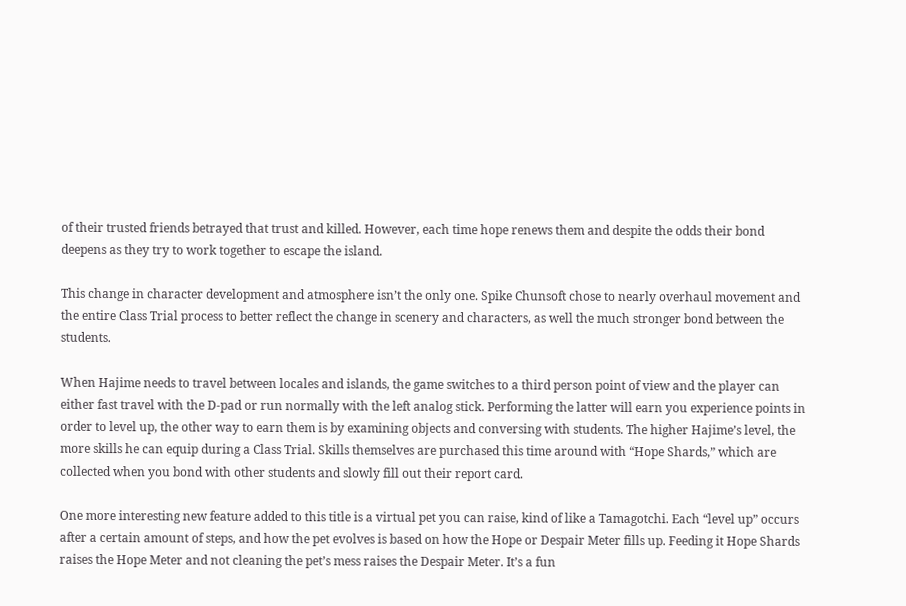of their trusted friends betrayed that trust and killed. However, each time hope renews them and despite the odds their bond deepens as they try to work together to escape the island.

This change in character development and atmosphere isn’t the only one. Spike Chunsoft chose to nearly overhaul movement and the entire Class Trial process to better reflect the change in scenery and characters, as well the much stronger bond between the students.

When Hajime needs to travel between locales and islands, the game switches to a third person point of view and the player can either fast travel with the D-pad or run normally with the left analog stick. Performing the latter will earn you experience points in order to level up, the other way to earn them is by examining objects and conversing with students. The higher Hajime’s level, the more skills he can equip during a Class Trial. Skills themselves are purchased this time around with “Hope Shards,” which are collected when you bond with other students and slowly fill out their report card.

One more interesting new feature added to this title is a virtual pet you can raise, kind of like a Tamagotchi. Each “level up” occurs after a certain amount of steps, and how the pet evolves is based on how the Hope or Despair Meter fills up. Feeding it Hope Shards raises the Hope Meter and not cleaning the pet’s mess raises the Despair Meter. It’s a fun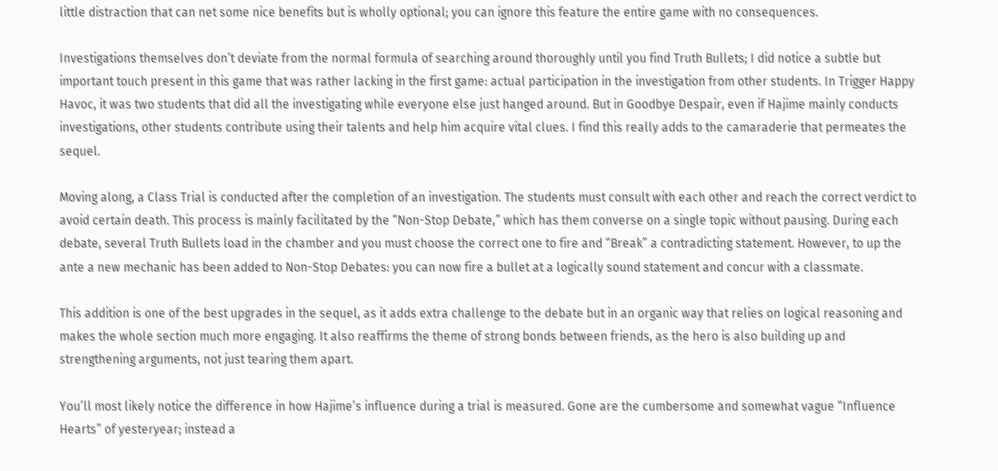little distraction that can net some nice benefits but is wholly optional; you can ignore this feature the entire game with no consequences.

Investigations themselves don’t deviate from the normal formula of searching around thoroughly until you find Truth Bullets; I did notice a subtle but important touch present in this game that was rather lacking in the first game: actual participation in the investigation from other students. In Trigger Happy Havoc, it was two students that did all the investigating while everyone else just hanged around. But in Goodbye Despair, even if Hajime mainly conducts investigations, other students contribute using their talents and help him acquire vital clues. I find this really adds to the camaraderie that permeates the sequel.

Moving along, a Class Trial is conducted after the completion of an investigation. The students must consult with each other and reach the correct verdict to avoid certain death. This process is mainly facilitated by the “Non-Stop Debate,” which has them converse on a single topic without pausing. During each debate, several Truth Bullets load in the chamber and you must choose the correct one to fire and “Break” a contradicting statement. However, to up the ante a new mechanic has been added to Non-Stop Debates: you can now fire a bullet at a logically sound statement and concur with a classmate.

This addition is one of the best upgrades in the sequel, as it adds extra challenge to the debate but in an organic way that relies on logical reasoning and makes the whole section much more engaging. It also reaffirms the theme of strong bonds between friends, as the hero is also building up and strengthening arguments, not just tearing them apart.

You’ll most likely notice the difference in how Hajime’s influence during a trial is measured. Gone are the cumbersome and somewhat vague “Influence Hearts” of yesteryear; instead a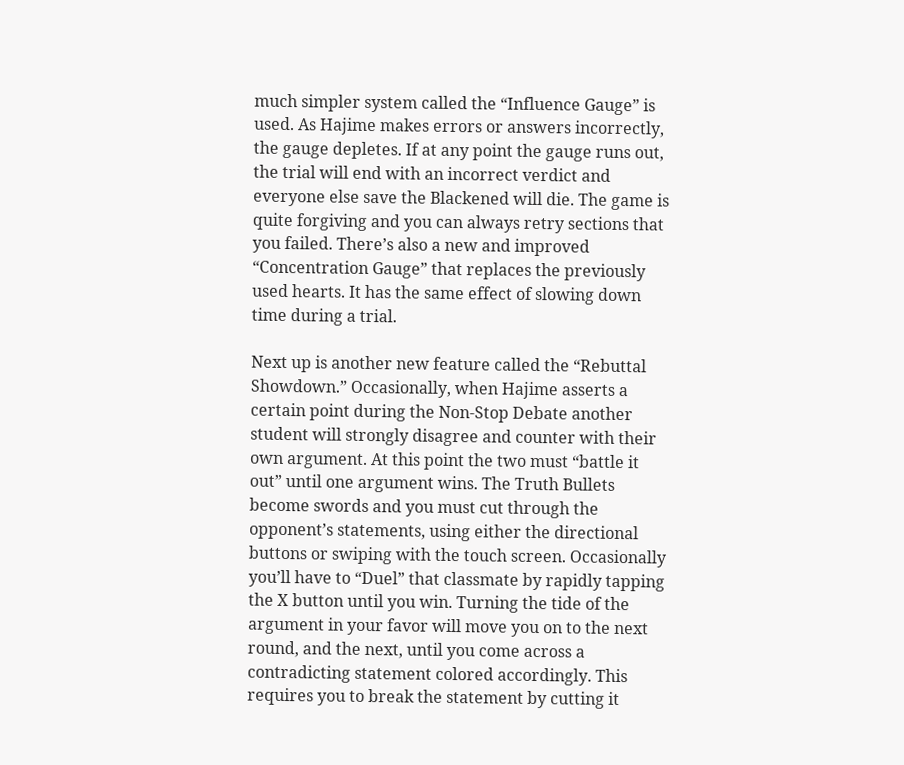much simpler system called the “Influence Gauge” is used. As Hajime makes errors or answers incorrectly, the gauge depletes. If at any point the gauge runs out, the trial will end with an incorrect verdict and everyone else save the Blackened will die. The game is quite forgiving and you can always retry sections that you failed. There’s also a new and improved “Concentration Gauge” that replaces the previously used hearts. It has the same effect of slowing down time during a trial.

Next up is another new feature called the “Rebuttal Showdown.” Occasionally, when Hajime asserts a certain point during the Non-Stop Debate another student will strongly disagree and counter with their own argument. At this point the two must “battle it out” until one argument wins. The Truth Bullets become swords and you must cut through the opponent’s statements, using either the directional buttons or swiping with the touch screen. Occasionally you’ll have to “Duel” that classmate by rapidly tapping the X button until you win. Turning the tide of the argument in your favor will move you on to the next round, and the next, until you come across a contradicting statement colored accordingly. This requires you to break the statement by cutting it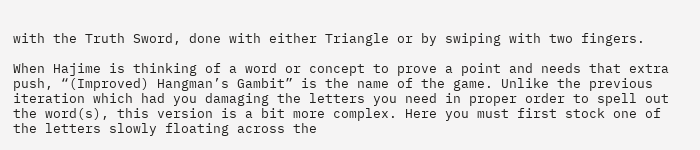with the Truth Sword, done with either Triangle or by swiping with two fingers.

When Hajime is thinking of a word or concept to prove a point and needs that extra push, “(Improved) Hangman’s Gambit” is the name of the game. Unlike the previous iteration which had you damaging the letters you need in proper order to spell out the word(s), this version is a bit more complex. Here you must first stock one of the letters slowly floating across the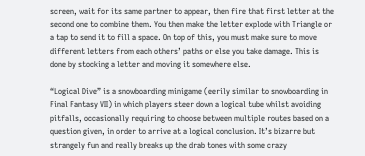screen, wait for its same partner to appear, then fire that first letter at the second one to combine them. You then make the letter explode with Triangle or a tap to send it to fill a space. On top of this, you must make sure to move different letters from each others’ paths or else you take damage. This is done by stocking a letter and moving it somewhere else.

“Logical Dive” is a snowboarding minigame (eerily similar to snowboarding in Final Fantasy VII) in which players steer down a logical tube whilst avoiding pitfalls, occasionally requiring to choose between multiple routes based on a question given, in order to arrive at a logical conclusion. It’s bizarre but strangely fun and really breaks up the drab tones with some crazy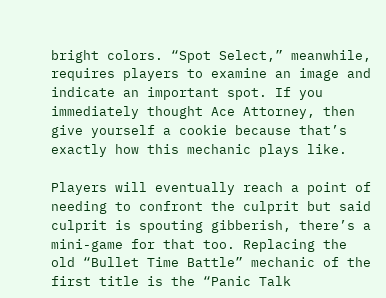bright colors. “Spot Select,” meanwhile, requires players to examine an image and indicate an important spot. If you immediately thought Ace Attorney, then give yourself a cookie because that’s exactly how this mechanic plays like.

Players will eventually reach a point of needing to confront the culprit but said culprit is spouting gibberish, there’s a mini-game for that too. Replacing the old “Bullet Time Battle” mechanic of the first title is the “Panic Talk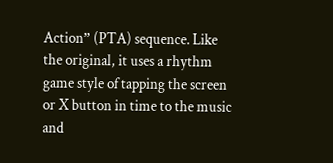Action” (PTA) sequence. Like the original, it uses a rhythm game style of tapping the screen or X button in time to the music and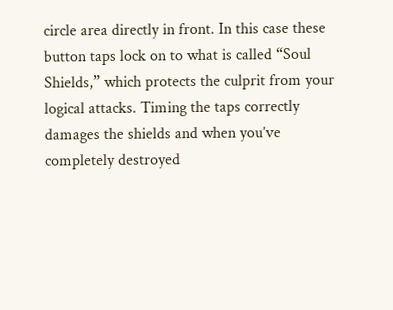circle area directly in front. In this case these button taps lock on to what is called “Soul Shields,” which protects the culprit from your logical attacks. Timing the taps correctly damages the shields and when you’ve completely destroyed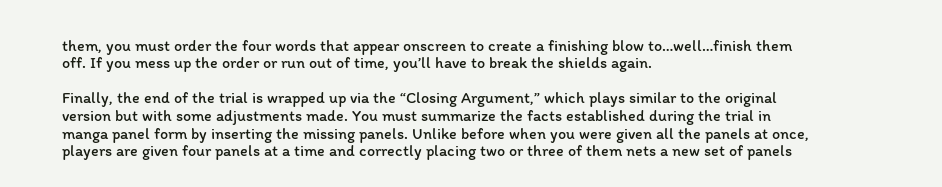them, you must order the four words that appear onscreen to create a finishing blow to…well…finish them off. If you mess up the order or run out of time, you’ll have to break the shields again.

Finally, the end of the trial is wrapped up via the “Closing Argument,” which plays similar to the original version but with some adjustments made. You must summarize the facts established during the trial in manga panel form by inserting the missing panels. Unlike before when you were given all the panels at once, players are given four panels at a time and correctly placing two or three of them nets a new set of panels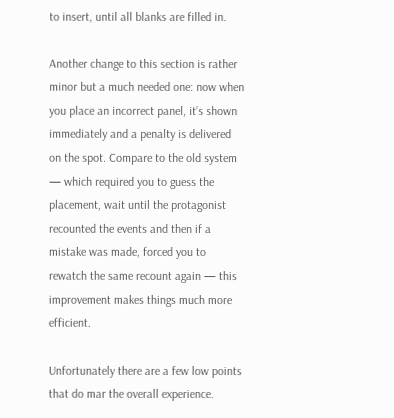to insert, until all blanks are filled in.

Another change to this section is rather minor but a much needed one: now when you place an incorrect panel, it’s shown immediately and a penalty is delivered on the spot. Compare to the old system — which required you to guess the placement, wait until the protagonist recounted the events and then if a mistake was made, forced you to rewatch the same recount again — this improvement makes things much more efficient.

Unfortunately there are a few low points that do mar the overall experience.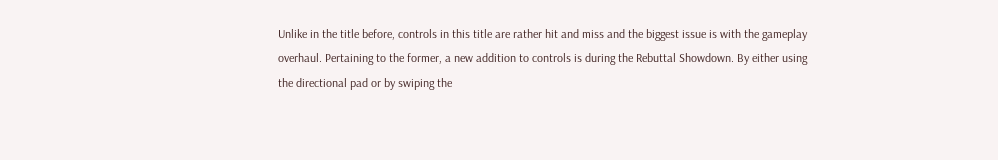Unlike in the title before, controls in this title are rather hit and miss and the biggest issue is with the gameplay overhaul. Pertaining to the former, a new addition to controls is during the Rebuttal Showdown. By either using the directional pad or by swiping the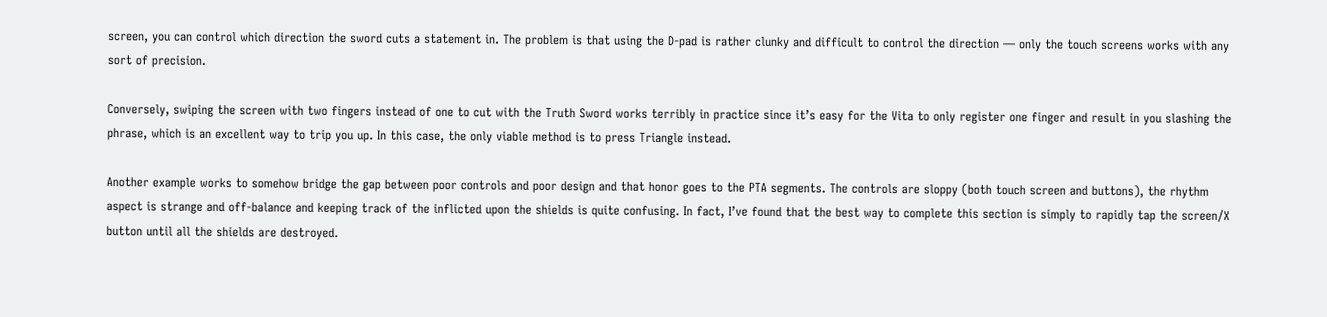screen, you can control which direction the sword cuts a statement in. The problem is that using the D-pad is rather clunky and difficult to control the direction — only the touch screens works with any sort of precision.

Conversely, swiping the screen with two fingers instead of one to cut with the Truth Sword works terribly in practice since it’s easy for the Vita to only register one finger and result in you slashing the phrase, which is an excellent way to trip you up. In this case, the only viable method is to press Triangle instead.

Another example works to somehow bridge the gap between poor controls and poor design and that honor goes to the PTA segments. The controls are sloppy (both touch screen and buttons), the rhythm aspect is strange and off-balance and keeping track of the inflicted upon the shields is quite confusing. In fact, I’ve found that the best way to complete this section is simply to rapidly tap the screen/X button until all the shields are destroyed.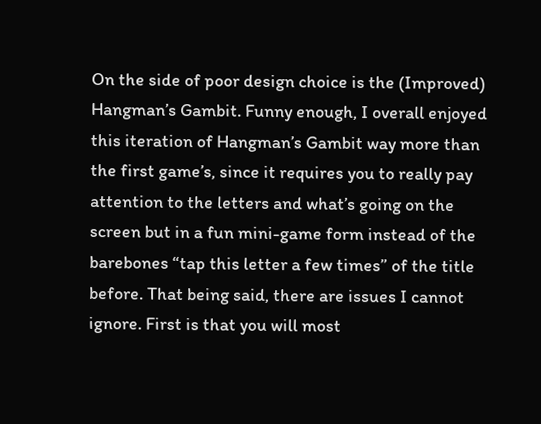On the side of poor design choice is the (Improved) Hangman’s Gambit. Funny enough, I overall enjoyed this iteration of Hangman’s Gambit way more than the first game’s, since it requires you to really pay attention to the letters and what’s going on the screen but in a fun mini-game form instead of the barebones “tap this letter a few times” of the title before. That being said, there are issues I cannot ignore. First is that you will most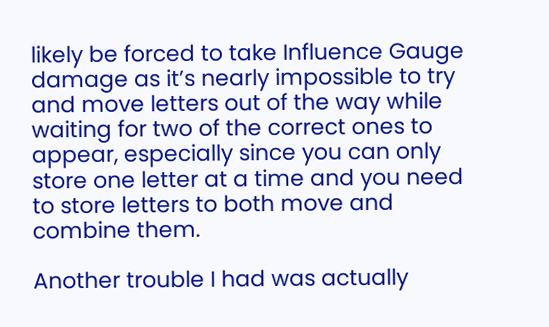likely be forced to take Influence Gauge damage as it’s nearly impossible to try and move letters out of the way while waiting for two of the correct ones to appear, especially since you can only store one letter at a time and you need to store letters to both move and combine them.

Another trouble I had was actually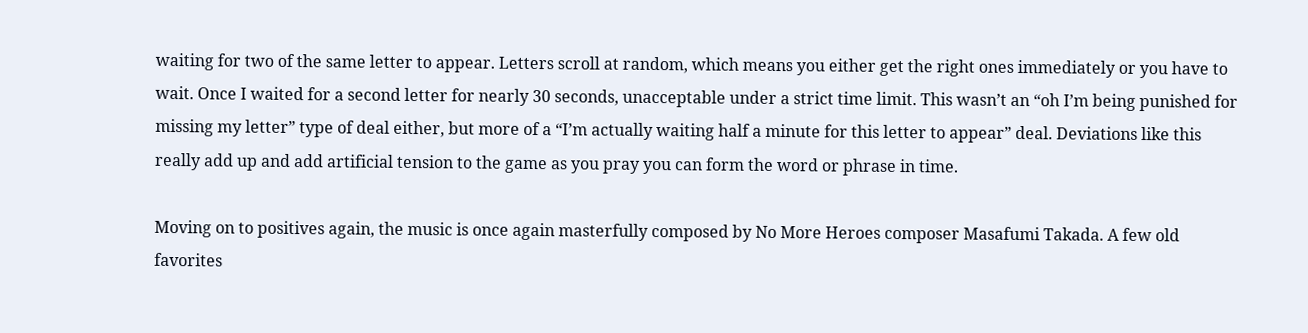waiting for two of the same letter to appear. Letters scroll at random, which means you either get the right ones immediately or you have to wait. Once I waited for a second letter for nearly 30 seconds, unacceptable under a strict time limit. This wasn’t an “oh I’m being punished for missing my letter” type of deal either, but more of a “I’m actually waiting half a minute for this letter to appear” deal. Deviations like this really add up and add artificial tension to the game as you pray you can form the word or phrase in time.

Moving on to positives again, the music is once again masterfully composed by No More Heroes composer Masafumi Takada. A few old favorites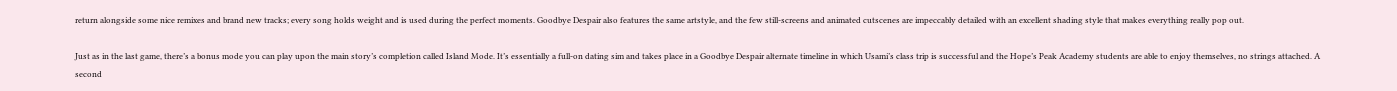return alongside some nice remixes and brand new tracks; every song holds weight and is used during the perfect moments. Goodbye Despair also features the same artstyle, and the few still-screens and animated cutscenes are impeccably detailed with an excellent shading style that makes everything really pop out.

Just as in the last game, there’s a bonus mode you can play upon the main story’s completion called Island Mode. It’s essentially a full-on dating sim and takes place in a Goodbye Despair alternate timeline in which Usami’s class trip is successful and the Hope’s Peak Academy students are able to enjoy themselves, no strings attached. A second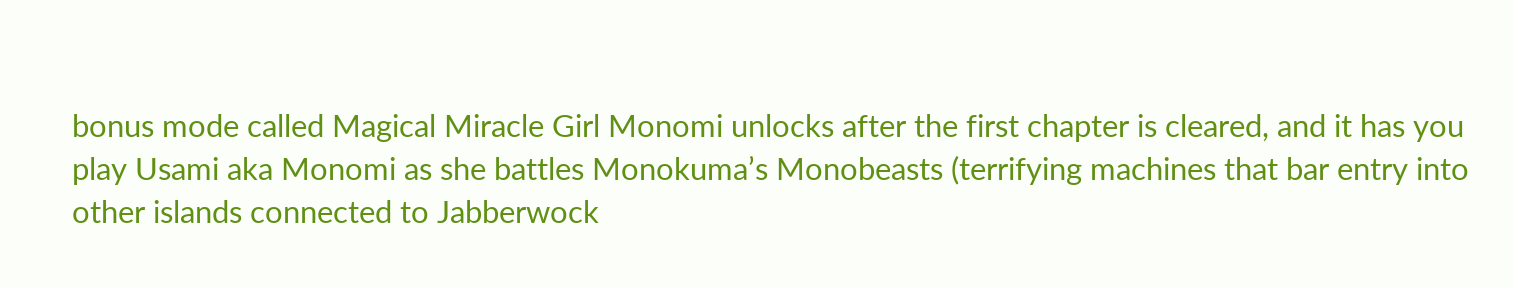bonus mode called Magical Miracle Girl Monomi unlocks after the first chapter is cleared, and it has you play Usami aka Monomi as she battles Monokuma’s Monobeasts (terrifying machines that bar entry into other islands connected to Jabberwock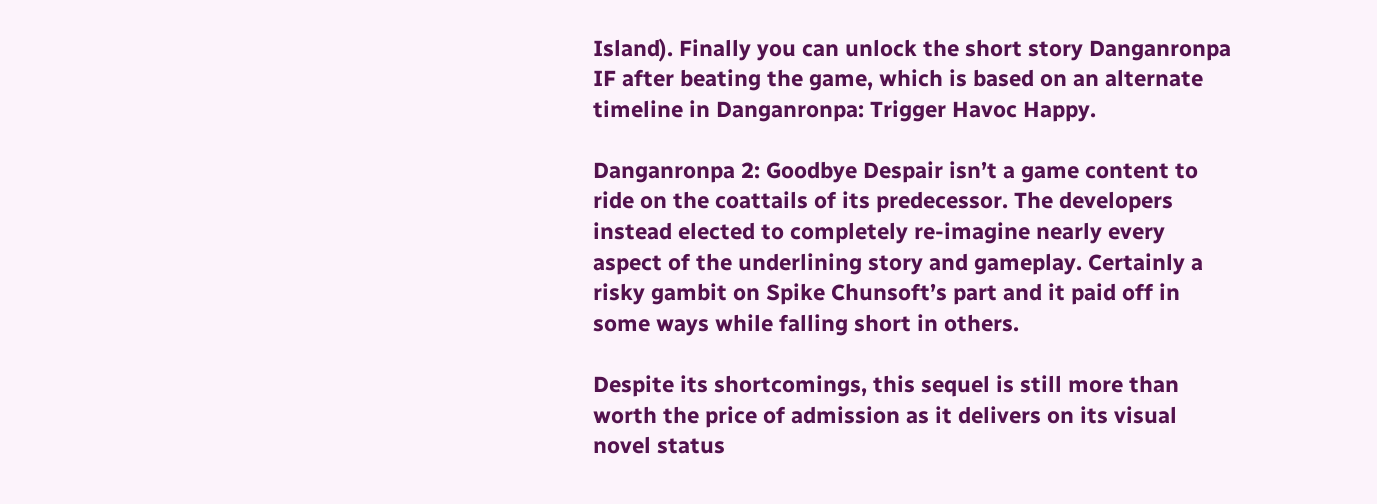Island). Finally you can unlock the short story Danganronpa IF after beating the game, which is based on an alternate timeline in Danganronpa: Trigger Havoc Happy.

Danganronpa 2: Goodbye Despair isn’t a game content to ride on the coattails of its predecessor. The developers instead elected to completely re-imagine nearly every aspect of the underlining story and gameplay. Certainly a risky gambit on Spike Chunsoft’s part and it paid off in some ways while falling short in others.

Despite its shortcomings, this sequel is still more than worth the price of admission as it delivers on its visual novel status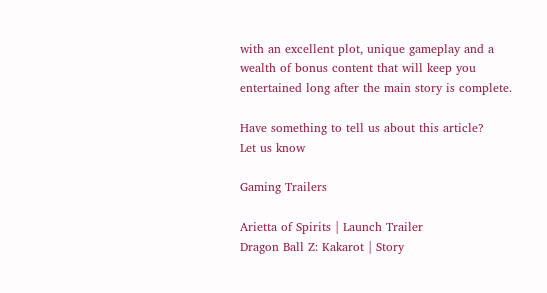with an excellent plot, unique gameplay and a wealth of bonus content that will keep you entertained long after the main story is complete.

Have something to tell us about this article?
Let us know

Gaming Trailers

Arietta of Spirits | Launch Trailer
Dragon Ball Z: Kakarot | Story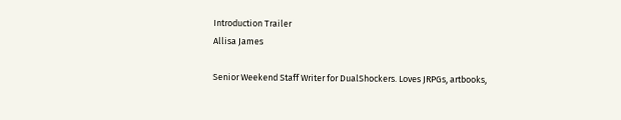Introduction Trailer
Allisa James

Senior Weekend Staff Writer for DualShockers. Loves JRPGs, artbooks,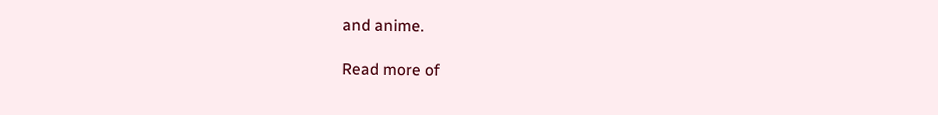and anime.

Read more of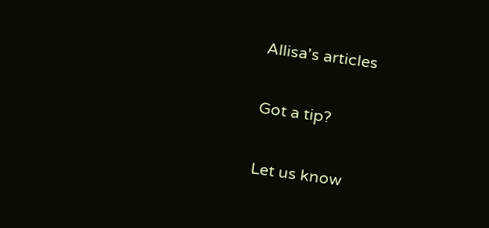Allisa's articles

Got a tip?

Let us know